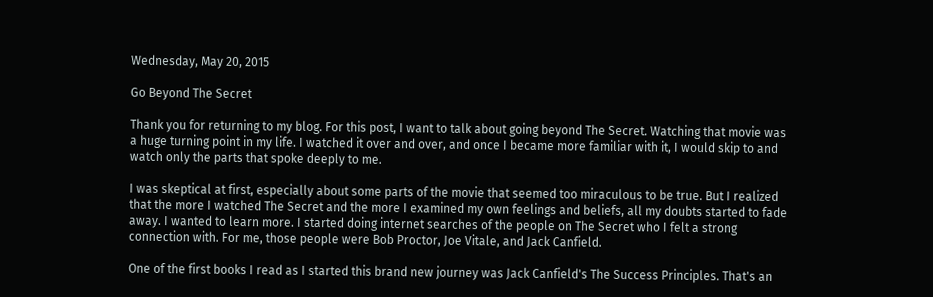Wednesday, May 20, 2015

Go Beyond The Secret

Thank you for returning to my blog. For this post, I want to talk about going beyond The Secret. Watching that movie was a huge turning point in my life. I watched it over and over, and once I became more familiar with it, I would skip to and watch only the parts that spoke deeply to me.

I was skeptical at first, especially about some parts of the movie that seemed too miraculous to be true. But I realized that the more I watched The Secret and the more I examined my own feelings and beliefs, all my doubts started to fade away. I wanted to learn more. I started doing internet searches of the people on The Secret who I felt a strong connection with. For me, those people were Bob Proctor, Joe Vitale, and Jack Canfield.

One of the first books I read as I started this brand new journey was Jack Canfield's The Success Principles. That's an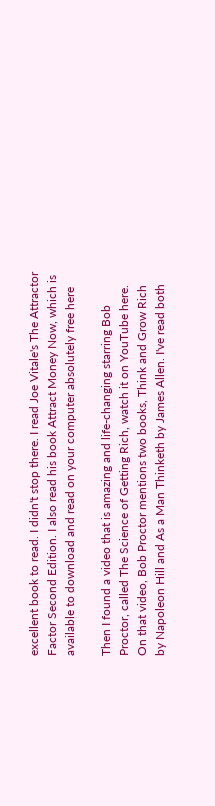excellent book to read. I didn't stop there. I read Joe Vitale's The Attractor Factor Second Edition. I also read his book Attract Money Now, which is available to download and read on your computer absolutely free here

Then I found a video that is amazing and life-changing starring Bob Proctor, called The Science of Getting Rich, watch it on YouTube here. On that video, Bob Proctor mentions two books, Think and Grow Rich by Napoleon Hill and As a Man Thinketh by James Allen. I've read both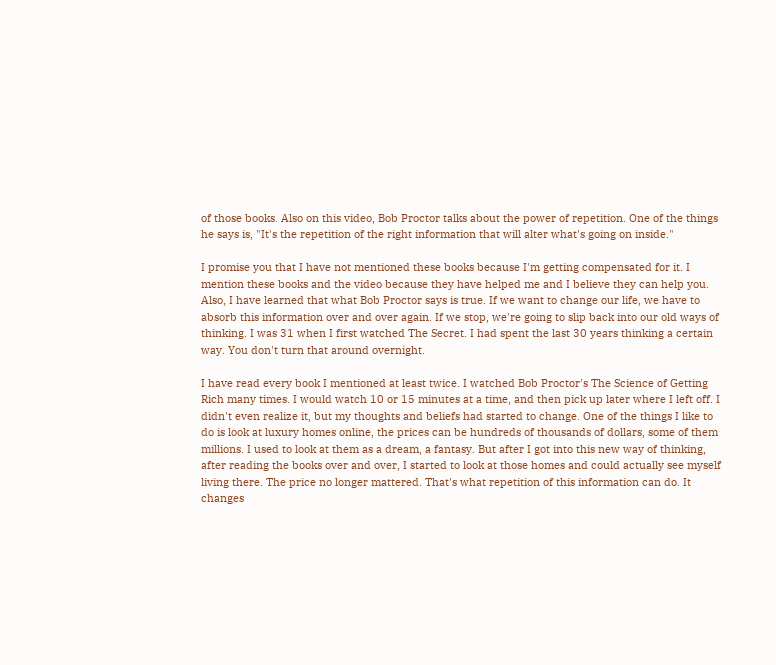of those books. Also on this video, Bob Proctor talks about the power of repetition. One of the things he says is, "It's the repetition of the right information that will alter what's going on inside."

I promise you that I have not mentioned these books because I'm getting compensated for it. I mention these books and the video because they have helped me and I believe they can help you. Also, I have learned that what Bob Proctor says is true. If we want to change our life, we have to absorb this information over and over again. If we stop, we're going to slip back into our old ways of thinking. I was 31 when I first watched The Secret. I had spent the last 30 years thinking a certain way. You don't turn that around overnight.

I have read every book I mentioned at least twice. I watched Bob Proctor's The Science of Getting Rich many times. I would watch 10 or 15 minutes at a time, and then pick up later where I left off. I didn't even realize it, but my thoughts and beliefs had started to change. One of the things I like to do is look at luxury homes online, the prices can be hundreds of thousands of dollars, some of them millions. I used to look at them as a dream, a fantasy. But after I got into this new way of thinking, after reading the books over and over, I started to look at those homes and could actually see myself living there. The price no longer mattered. That's what repetition of this information can do. It changes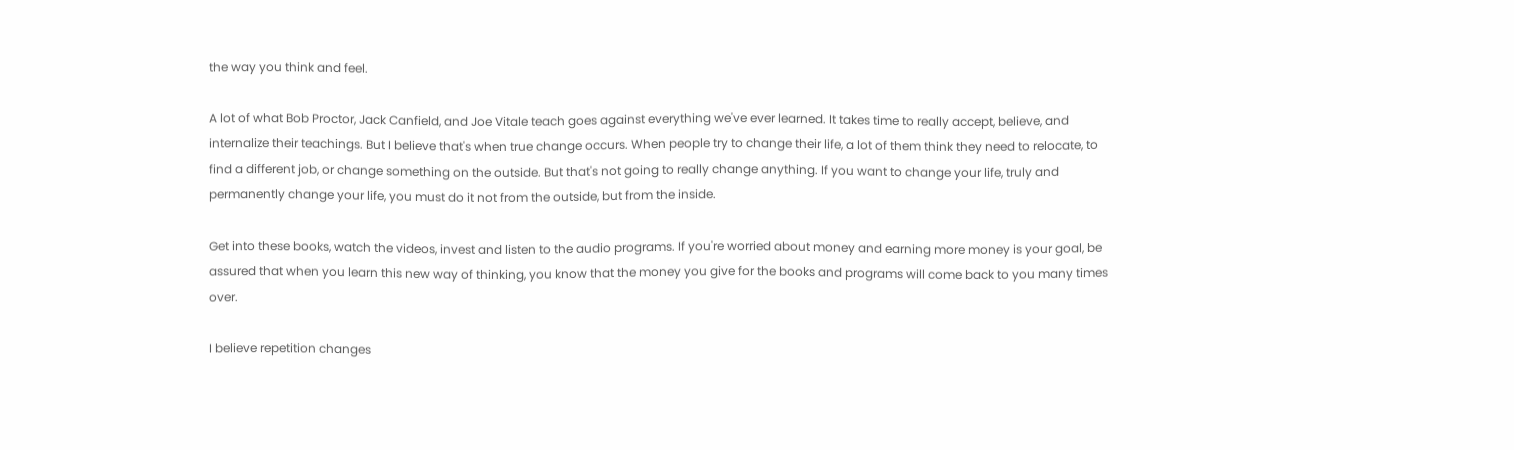the way you think and feel.

A lot of what Bob Proctor, Jack Canfield, and Joe Vitale teach goes against everything we've ever learned. It takes time to really accept, believe, and internalize their teachings. But I believe that's when true change occurs. When people try to change their life, a lot of them think they need to relocate, to find a different job, or change something on the outside. But that's not going to really change anything. If you want to change your life, truly and permanently change your life, you must do it not from the outside, but from the inside.

Get into these books, watch the videos, invest and listen to the audio programs. If you're worried about money and earning more money is your goal, be assured that when you learn this new way of thinking, you know that the money you give for the books and programs will come back to you many times over.

I believe repetition changes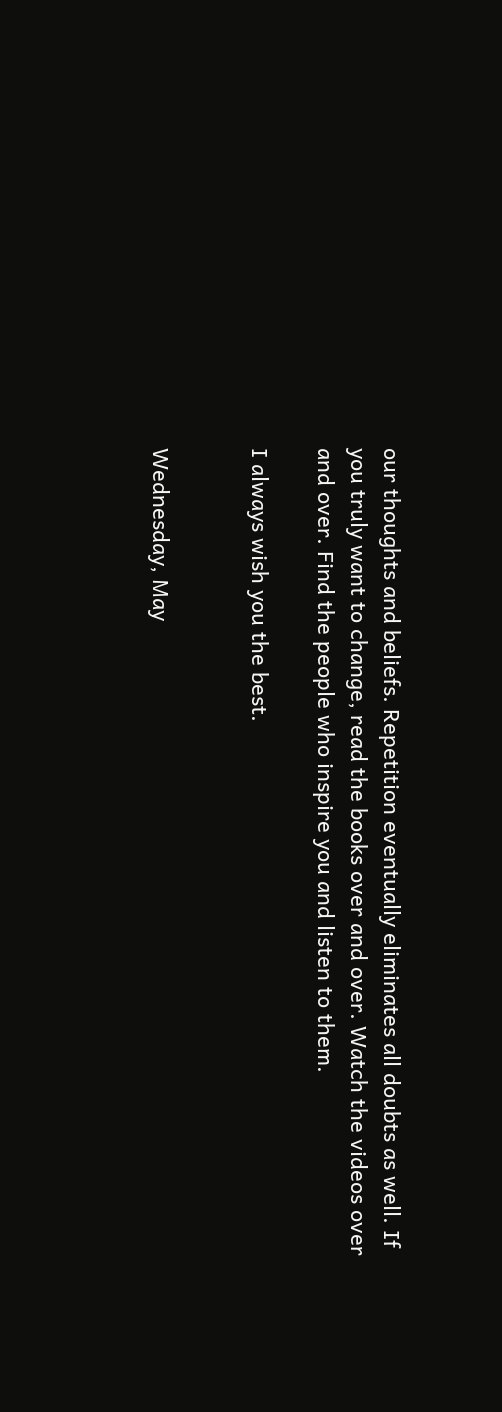our thoughts and beliefs. Repetition eventually eliminates all doubts as well. If you truly want to change, read the books over and over. Watch the videos over and over. Find the people who inspire you and listen to them.

I always wish you the best.


Wednesday, May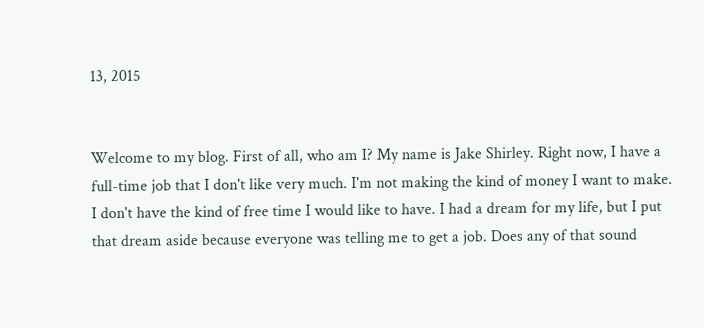13, 2015


Welcome to my blog. First of all, who am I? My name is Jake Shirley. Right now, I have a full-time job that I don't like very much. I'm not making the kind of money I want to make. I don't have the kind of free time I would like to have. I had a dream for my life, but I put that dream aside because everyone was telling me to get a job. Does any of that sound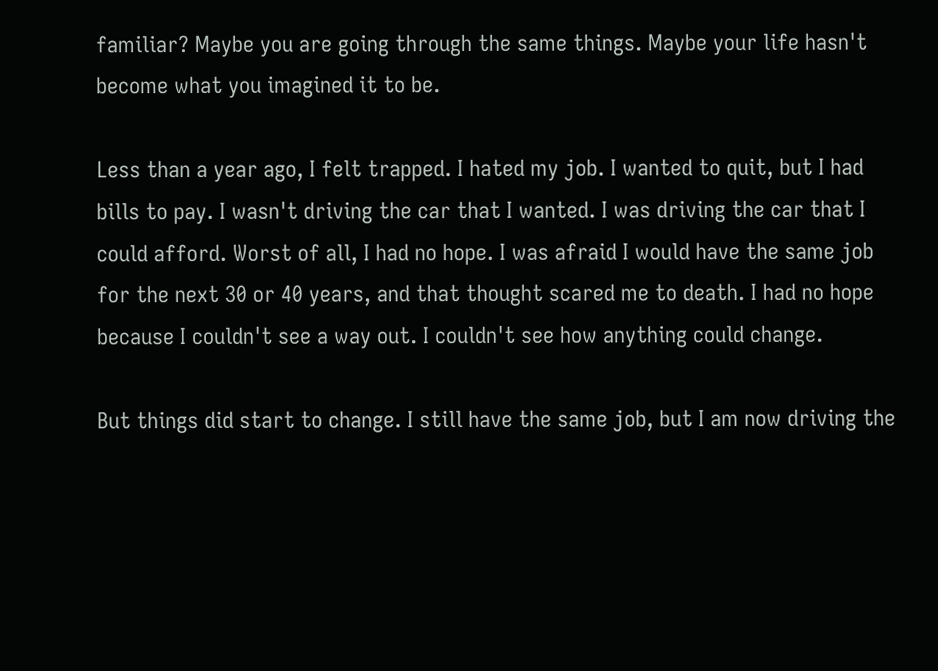familiar? Maybe you are going through the same things. Maybe your life hasn't become what you imagined it to be.

Less than a year ago, I felt trapped. I hated my job. I wanted to quit, but I had bills to pay. I wasn't driving the car that I wanted. I was driving the car that I could afford. Worst of all, I had no hope. I was afraid I would have the same job for the next 30 or 40 years, and that thought scared me to death. I had no hope because I couldn't see a way out. I couldn't see how anything could change.

But things did start to change. I still have the same job, but I am now driving the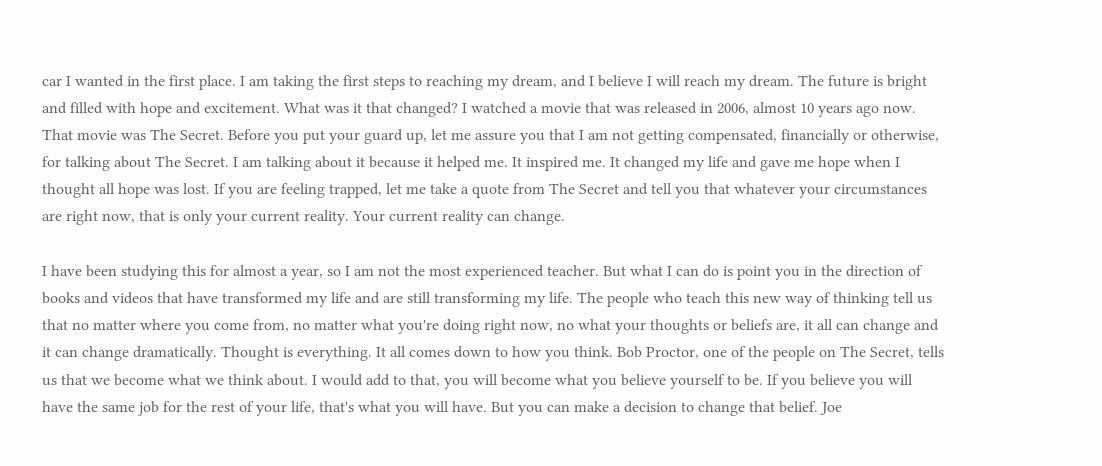car I wanted in the first place. I am taking the first steps to reaching my dream, and I believe I will reach my dream. The future is bright and filled with hope and excitement. What was it that changed? I watched a movie that was released in 2006, almost 10 years ago now. That movie was The Secret. Before you put your guard up, let me assure you that I am not getting compensated, financially or otherwise, for talking about The Secret. I am talking about it because it helped me. It inspired me. It changed my life and gave me hope when I thought all hope was lost. If you are feeling trapped, let me take a quote from The Secret and tell you that whatever your circumstances are right now, that is only your current reality. Your current reality can change.

I have been studying this for almost a year, so I am not the most experienced teacher. But what I can do is point you in the direction of books and videos that have transformed my life and are still transforming my life. The people who teach this new way of thinking tell us that no matter where you come from, no matter what you're doing right now, no what your thoughts or beliefs are, it all can change and it can change dramatically. Thought is everything. It all comes down to how you think. Bob Proctor, one of the people on The Secret, tells us that we become what we think about. I would add to that, you will become what you believe yourself to be. If you believe you will have the same job for the rest of your life, that's what you will have. But you can make a decision to change that belief. Joe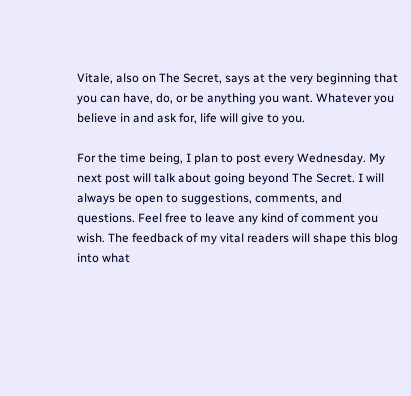Vitale, also on The Secret, says at the very beginning that you can have, do, or be anything you want. Whatever you believe in and ask for, life will give to you.

For the time being, I plan to post every Wednesday. My next post will talk about going beyond The Secret. I will always be open to suggestions, comments, and questions. Feel free to leave any kind of comment you wish. The feedback of my vital readers will shape this blog into what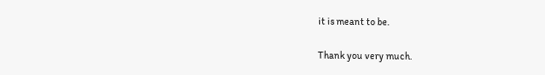it is meant to be.

Thank you very much.